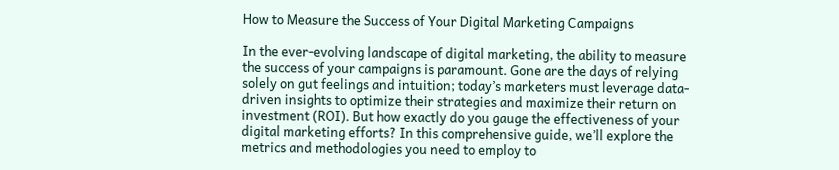How to Measure the Success of Your Digital Marketing Campaigns

In the ever-evolving landscape of digital marketing, the ability to measure the success of your campaigns is paramount. Gone are the days of relying solely on gut feelings and intuition; today’s marketers must leverage data-driven insights to optimize their strategies and maximize their return on investment (ROI). But how exactly do you gauge the effectiveness of your digital marketing efforts? In this comprehensive guide, we’ll explore the metrics and methodologies you need to employ to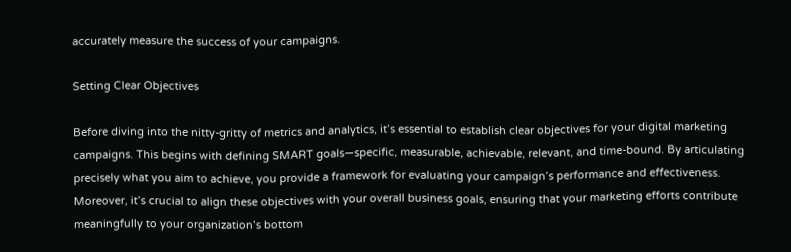accurately measure the success of your campaigns.

Setting Clear Objectives

Before diving into the nitty-gritty of metrics and analytics, it’s essential to establish clear objectives for your digital marketing campaigns. This begins with defining SMART goals—specific, measurable, achievable, relevant, and time-bound. By articulating precisely what you aim to achieve, you provide a framework for evaluating your campaign’s performance and effectiveness. Moreover, it’s crucial to align these objectives with your overall business goals, ensuring that your marketing efforts contribute meaningfully to your organization’s bottom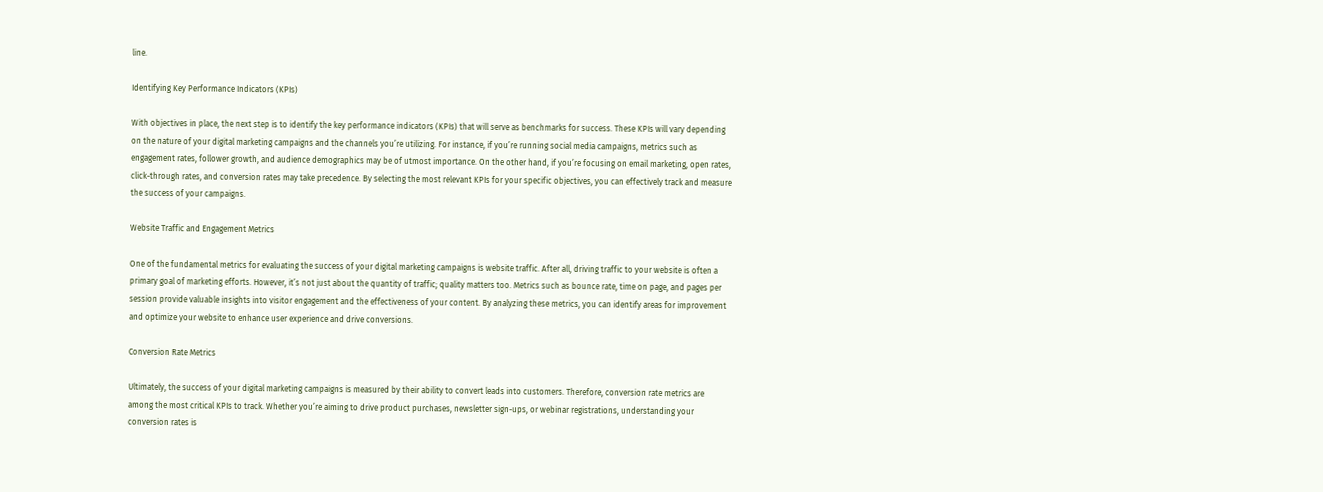line.

Identifying Key Performance Indicators (KPIs)

With objectives in place, the next step is to identify the key performance indicators (KPIs) that will serve as benchmarks for success. These KPIs will vary depending on the nature of your digital marketing campaigns and the channels you’re utilizing. For instance, if you’re running social media campaigns, metrics such as engagement rates, follower growth, and audience demographics may be of utmost importance. On the other hand, if you’re focusing on email marketing, open rates, click-through rates, and conversion rates may take precedence. By selecting the most relevant KPIs for your specific objectives, you can effectively track and measure the success of your campaigns.

Website Traffic and Engagement Metrics

One of the fundamental metrics for evaluating the success of your digital marketing campaigns is website traffic. After all, driving traffic to your website is often a primary goal of marketing efforts. However, it’s not just about the quantity of traffic; quality matters too. Metrics such as bounce rate, time on page, and pages per session provide valuable insights into visitor engagement and the effectiveness of your content. By analyzing these metrics, you can identify areas for improvement and optimize your website to enhance user experience and drive conversions.

Conversion Rate Metrics

Ultimately, the success of your digital marketing campaigns is measured by their ability to convert leads into customers. Therefore, conversion rate metrics are among the most critical KPIs to track. Whether you’re aiming to drive product purchases, newsletter sign-ups, or webinar registrations, understanding your conversion rates is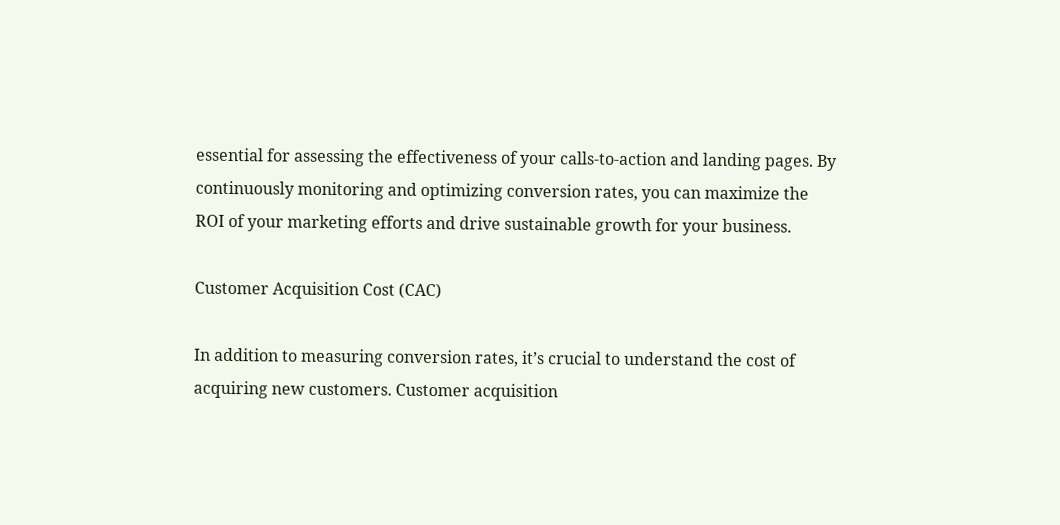essential for assessing the effectiveness of your calls-to-action and landing pages. By continuously monitoring and optimizing conversion rates, you can maximize the ROI of your marketing efforts and drive sustainable growth for your business.

Customer Acquisition Cost (CAC)

In addition to measuring conversion rates, it’s crucial to understand the cost of acquiring new customers. Customer acquisition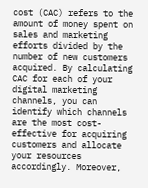cost (CAC) refers to the amount of money spent on sales and marketing efforts divided by the number of new customers acquired. By calculating CAC for each of your digital marketing channels, you can identify which channels are the most cost-effective for acquiring customers and allocate your resources accordingly. Moreover,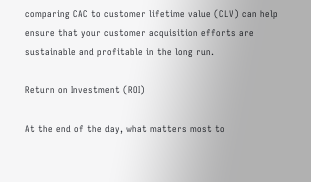comparing CAC to customer lifetime value (CLV) can help ensure that your customer acquisition efforts are sustainable and profitable in the long run.

Return on Investment (ROI)

At the end of the day, what matters most to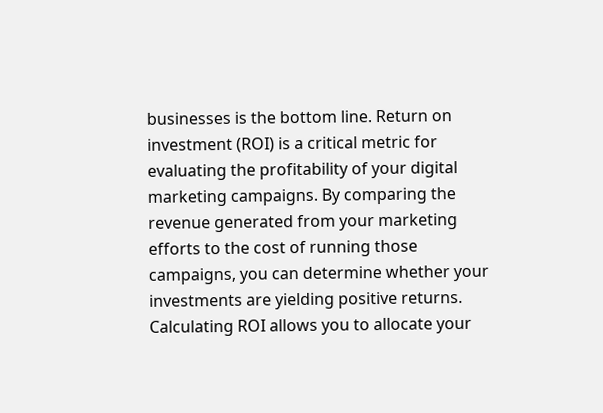businesses is the bottom line. Return on investment (ROI) is a critical metric for evaluating the profitability of your digital marketing campaigns. By comparing the revenue generated from your marketing efforts to the cost of running those campaigns, you can determine whether your investments are yielding positive returns. Calculating ROI allows you to allocate your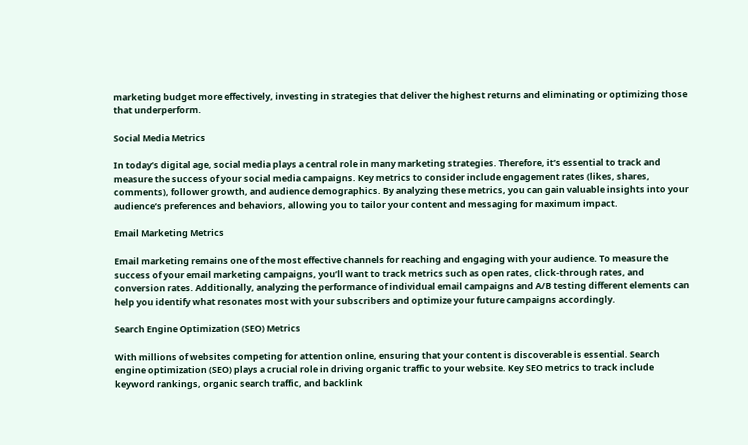marketing budget more effectively, investing in strategies that deliver the highest returns and eliminating or optimizing those that underperform.

Social Media Metrics

In today’s digital age, social media plays a central role in many marketing strategies. Therefore, it’s essential to track and measure the success of your social media campaigns. Key metrics to consider include engagement rates (likes, shares, comments), follower growth, and audience demographics. By analyzing these metrics, you can gain valuable insights into your audience’s preferences and behaviors, allowing you to tailor your content and messaging for maximum impact.

Email Marketing Metrics

Email marketing remains one of the most effective channels for reaching and engaging with your audience. To measure the success of your email marketing campaigns, you’ll want to track metrics such as open rates, click-through rates, and conversion rates. Additionally, analyzing the performance of individual email campaigns and A/B testing different elements can help you identify what resonates most with your subscribers and optimize your future campaigns accordingly.

Search Engine Optimization (SEO) Metrics

With millions of websites competing for attention online, ensuring that your content is discoverable is essential. Search engine optimization (SEO) plays a crucial role in driving organic traffic to your website. Key SEO metrics to track include keyword rankings, organic search traffic, and backlink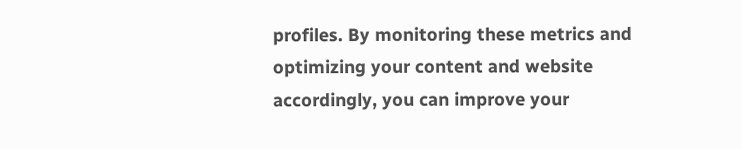profiles. By monitoring these metrics and optimizing your content and website accordingly, you can improve your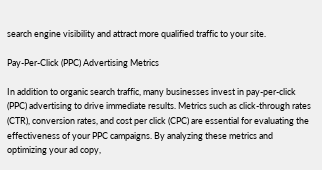search engine visibility and attract more qualified traffic to your site.

Pay-Per-Click (PPC) Advertising Metrics

In addition to organic search traffic, many businesses invest in pay-per-click (PPC) advertising to drive immediate results. Metrics such as click-through rates (CTR), conversion rates, and cost per click (CPC) are essential for evaluating the effectiveness of your PPC campaigns. By analyzing these metrics and optimizing your ad copy,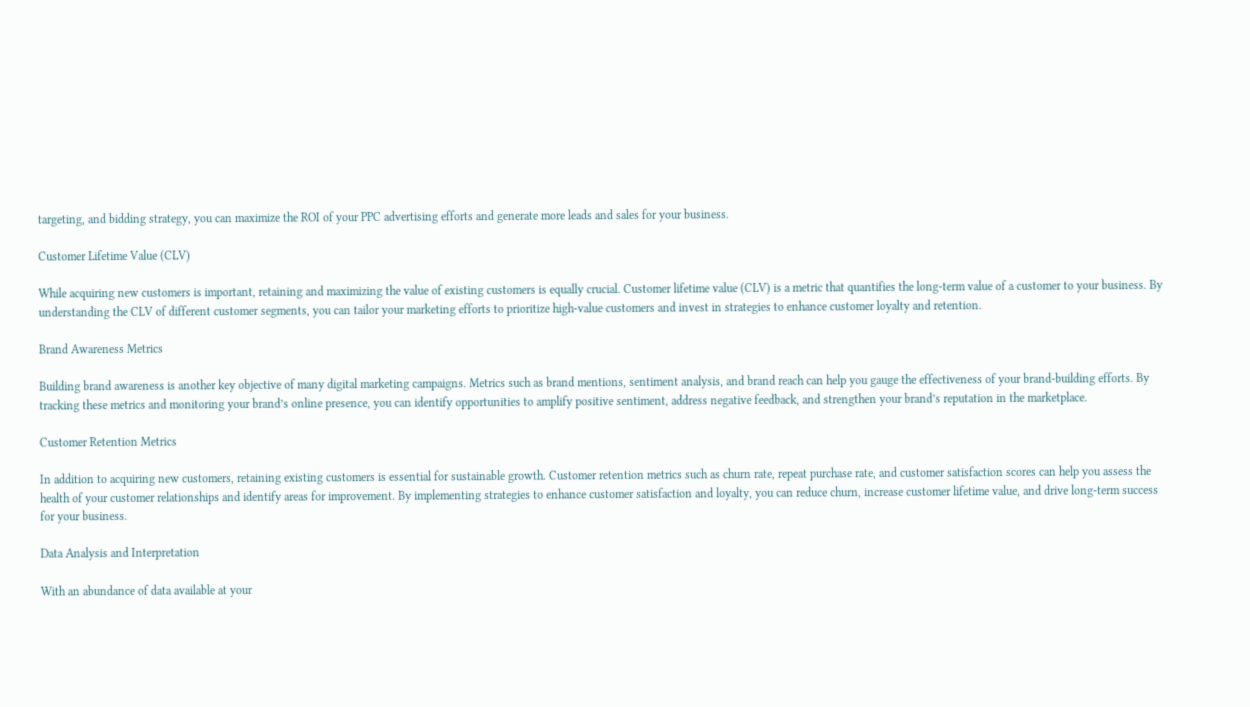targeting, and bidding strategy, you can maximize the ROI of your PPC advertising efforts and generate more leads and sales for your business.

Customer Lifetime Value (CLV)

While acquiring new customers is important, retaining and maximizing the value of existing customers is equally crucial. Customer lifetime value (CLV) is a metric that quantifies the long-term value of a customer to your business. By understanding the CLV of different customer segments, you can tailor your marketing efforts to prioritize high-value customers and invest in strategies to enhance customer loyalty and retention.

Brand Awareness Metrics

Building brand awareness is another key objective of many digital marketing campaigns. Metrics such as brand mentions, sentiment analysis, and brand reach can help you gauge the effectiveness of your brand-building efforts. By tracking these metrics and monitoring your brand’s online presence, you can identify opportunities to amplify positive sentiment, address negative feedback, and strengthen your brand’s reputation in the marketplace.

Customer Retention Metrics

In addition to acquiring new customers, retaining existing customers is essential for sustainable growth. Customer retention metrics such as churn rate, repeat purchase rate, and customer satisfaction scores can help you assess the health of your customer relationships and identify areas for improvement. By implementing strategies to enhance customer satisfaction and loyalty, you can reduce churn, increase customer lifetime value, and drive long-term success for your business.

Data Analysis and Interpretation

With an abundance of data available at your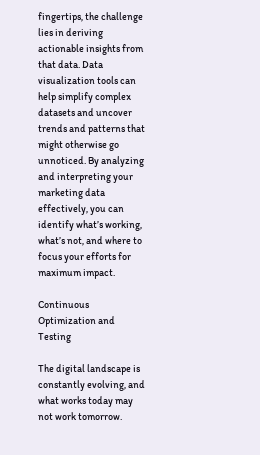fingertips, the challenge lies in deriving actionable insights from that data. Data visualization tools can help simplify complex datasets and uncover trends and patterns that might otherwise go unnoticed. By analyzing and interpreting your marketing data effectively, you can identify what’s working, what’s not, and where to focus your efforts for maximum impact.

Continuous Optimization and Testing

The digital landscape is constantly evolving, and what works today may not work tomorrow.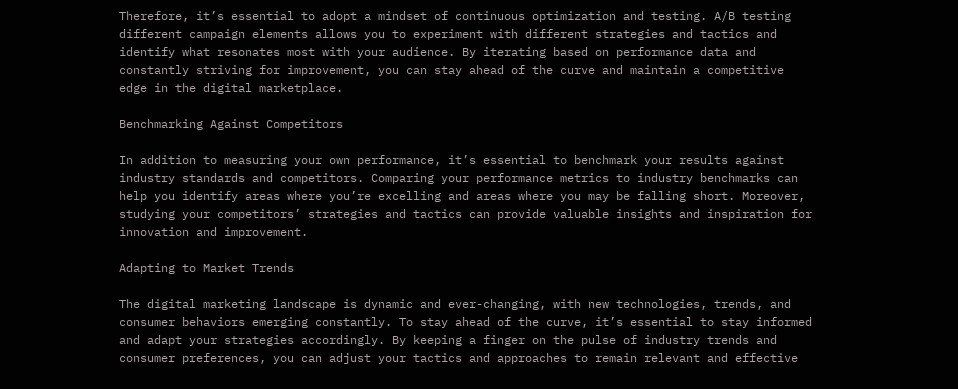Therefore, it’s essential to adopt a mindset of continuous optimization and testing. A/B testing different campaign elements allows you to experiment with different strategies and tactics and identify what resonates most with your audience. By iterating based on performance data and constantly striving for improvement, you can stay ahead of the curve and maintain a competitive edge in the digital marketplace.

Benchmarking Against Competitors

In addition to measuring your own performance, it’s essential to benchmark your results against industry standards and competitors. Comparing your performance metrics to industry benchmarks can help you identify areas where you’re excelling and areas where you may be falling short. Moreover, studying your competitors’ strategies and tactics can provide valuable insights and inspiration for innovation and improvement.

Adapting to Market Trends

The digital marketing landscape is dynamic and ever-changing, with new technologies, trends, and consumer behaviors emerging constantly. To stay ahead of the curve, it’s essential to stay informed and adapt your strategies accordingly. By keeping a finger on the pulse of industry trends and consumer preferences, you can adjust your tactics and approaches to remain relevant and effective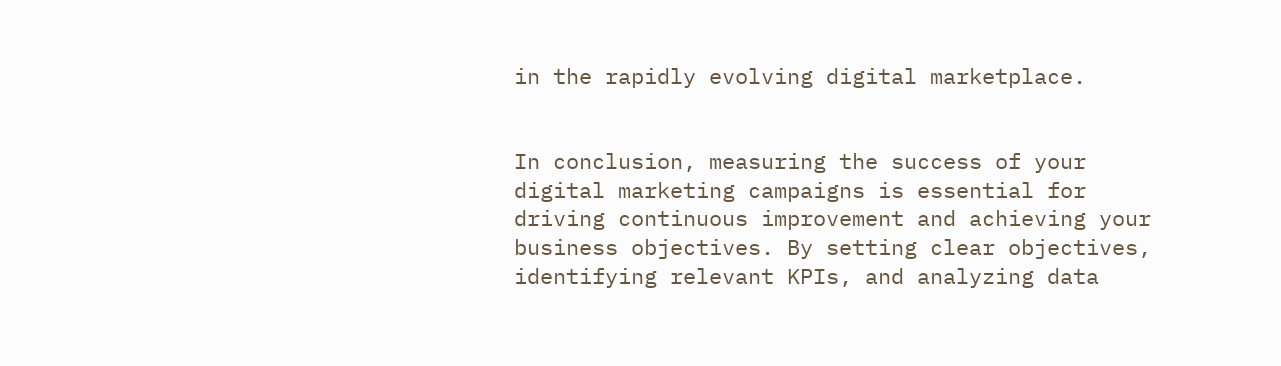in the rapidly evolving digital marketplace.


In conclusion, measuring the success of your digital marketing campaigns is essential for driving continuous improvement and achieving your business objectives. By setting clear objectives, identifying relevant KPIs, and analyzing data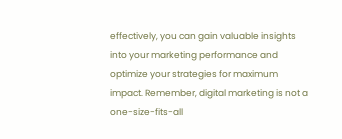effectively, you can gain valuable insights into your marketing performance and optimize your strategies for maximum impact. Remember, digital marketing is not a one-size-fits-all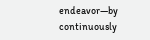endeavor—by continuously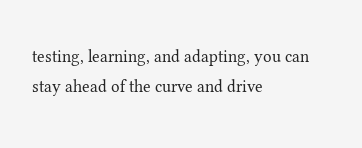testing, learning, and adapting, you can stay ahead of the curve and drive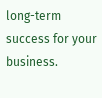long-term success for your business.